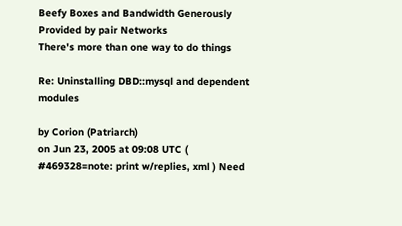Beefy Boxes and Bandwidth Generously Provided by pair Networks
There's more than one way to do things

Re: Uninstalling DBD::mysql and dependent modules

by Corion (Patriarch)
on Jun 23, 2005 at 09:08 UTC ( #469328=note: print w/replies, xml ) Need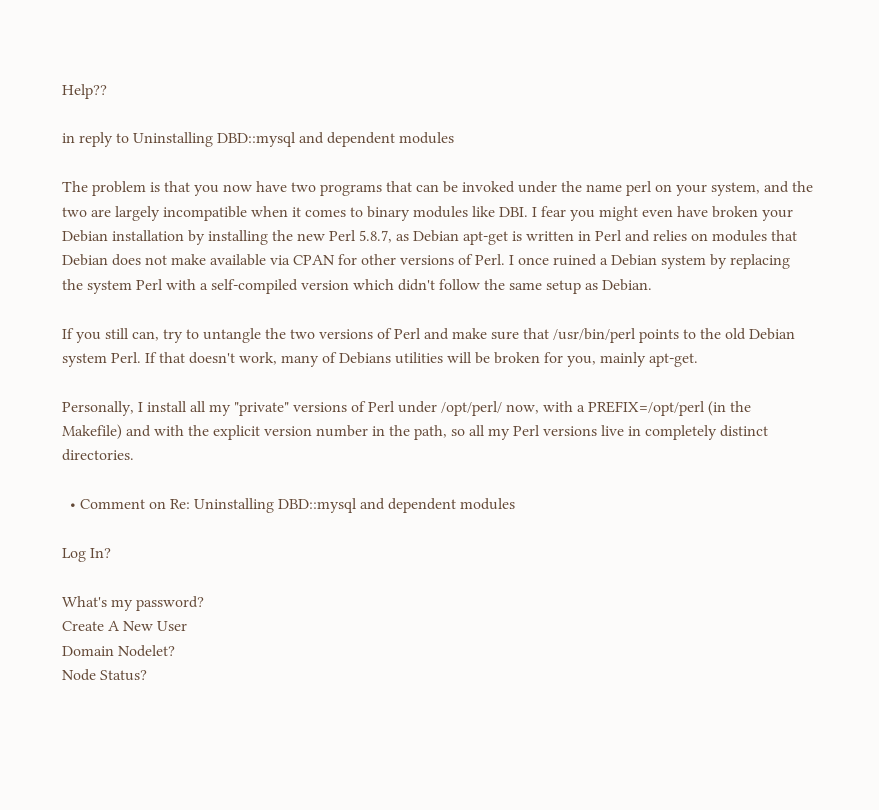Help??

in reply to Uninstalling DBD::mysql and dependent modules

The problem is that you now have two programs that can be invoked under the name perl on your system, and the two are largely incompatible when it comes to binary modules like DBI. I fear you might even have broken your Debian installation by installing the new Perl 5.8.7, as Debian apt-get is written in Perl and relies on modules that Debian does not make available via CPAN for other versions of Perl. I once ruined a Debian system by replacing the system Perl with a self-compiled version which didn't follow the same setup as Debian.

If you still can, try to untangle the two versions of Perl and make sure that /usr/bin/perl points to the old Debian system Perl. If that doesn't work, many of Debians utilities will be broken for you, mainly apt-get.

Personally, I install all my "private" versions of Perl under /opt/perl/ now, with a PREFIX=/opt/perl (in the Makefile) and with the explicit version number in the path, so all my Perl versions live in completely distinct directories.

  • Comment on Re: Uninstalling DBD::mysql and dependent modules

Log In?

What's my password?
Create A New User
Domain Nodelet?
Node Status?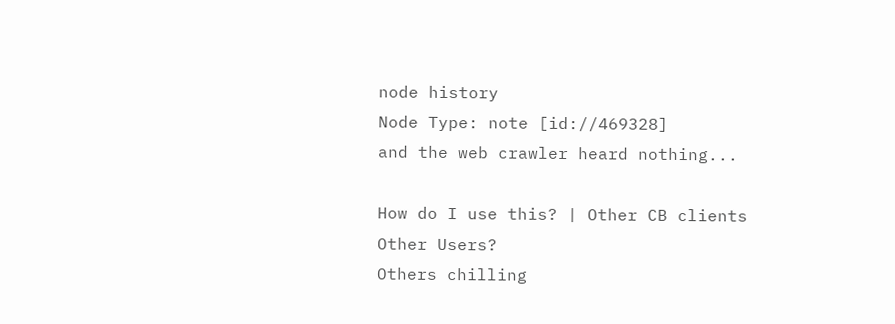node history
Node Type: note [id://469328]
and the web crawler heard nothing...

How do I use this? | Other CB clients
Other Users?
Others chilling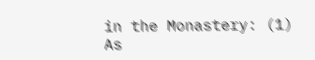in the Monastery: (1)
As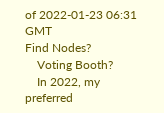of 2022-01-23 06:31 GMT
Find Nodes?
    Voting Booth?
    In 2022, my preferred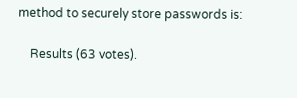method to securely store passwords is:

    Results (63 votes).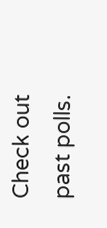Check out past polls.